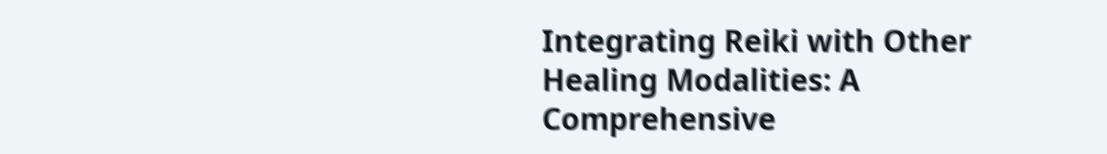Integrating Reiki with Other Healing Modalities: A Comprehensive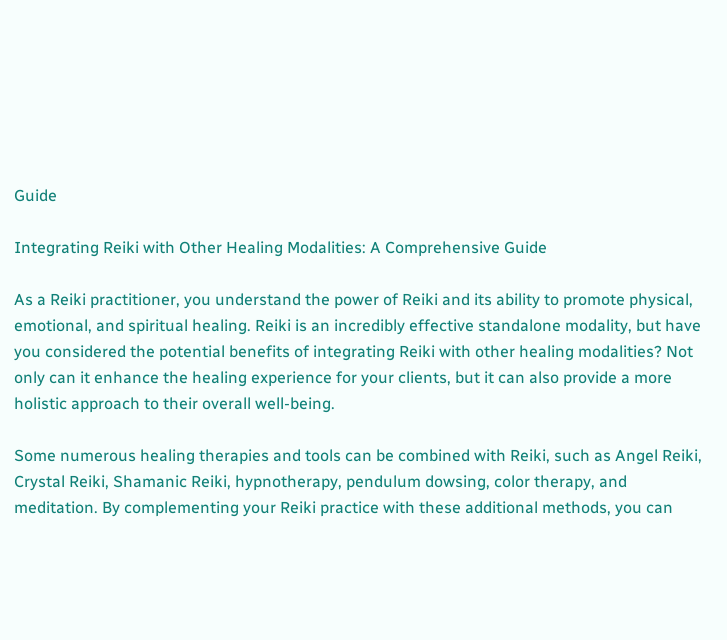Guide

Integrating Reiki with Other Healing Modalities: A Comprehensive Guide

As a Reiki practitioner, you understand the power of Reiki and its ability to promote physical, emotional, and spiritual healing. Reiki is an incredibly effective standalone modality, but have you considered the potential benefits of integrating Reiki with other healing modalities? Not only can it enhance the healing experience for your clients, but it can also provide a more holistic approach to their overall well-being.

Some numerous healing therapies and tools can be combined with Reiki, such as Angel Reiki, Crystal Reiki, Shamanic Reiki, hypnotherapy, pendulum dowsing, color therapy, and meditation. By complementing your Reiki practice with these additional methods, you can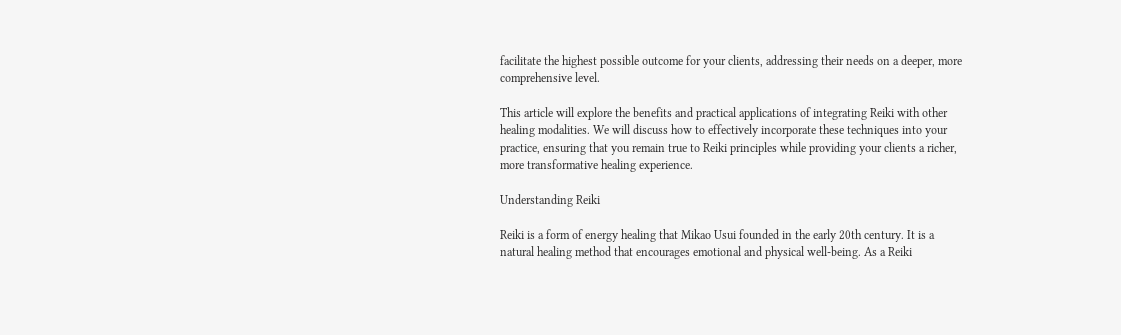facilitate the highest possible outcome for your clients, addressing their needs on a deeper, more comprehensive level.

This article will explore the benefits and practical applications of integrating Reiki with other healing modalities. We will discuss how to effectively incorporate these techniques into your practice, ensuring that you remain true to Reiki principles while providing your clients a richer, more transformative healing experience.

Understanding Reiki

Reiki is a form of energy healing that Mikao Usui founded in the early 20th century. It is a natural healing method that encourages emotional and physical well-being. As a Reiki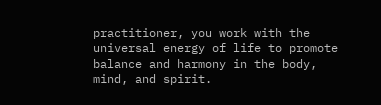practitioner, you work with the universal energy of life to promote balance and harmony in the body, mind, and spirit.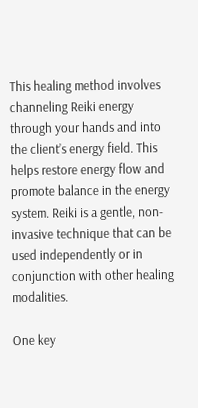This healing method involves channeling Reiki energy through your hands and into the client’s energy field. This helps restore energy flow and promote balance in the energy system. Reiki is a gentle, non-invasive technique that can be used independently or in conjunction with other healing modalities.

One key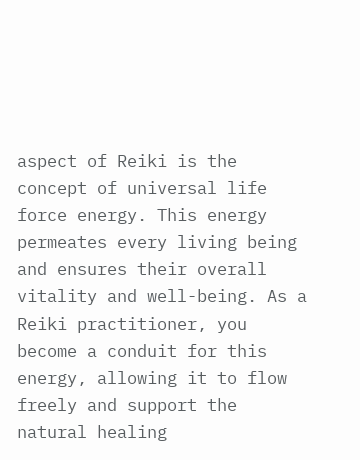aspect of Reiki is the concept of universal life force energy. This energy permeates every living being and ensures their overall vitality and well-being. As a Reiki practitioner, you become a conduit for this energy, allowing it to flow freely and support the natural healing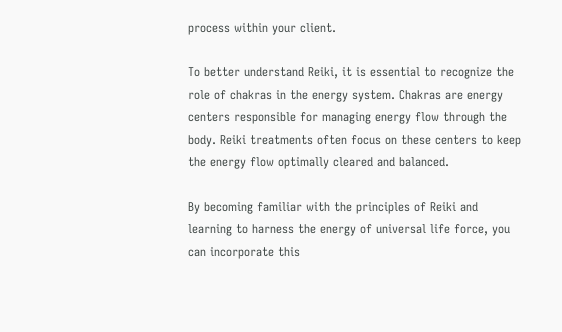process within your client.

To better understand Reiki, it is essential to recognize the role of chakras in the energy system. Chakras are energy centers responsible for managing energy flow through the body. Reiki treatments often focus on these centers to keep the energy flow optimally cleared and balanced.

By becoming familiar with the principles of Reiki and learning to harness the energy of universal life force, you can incorporate this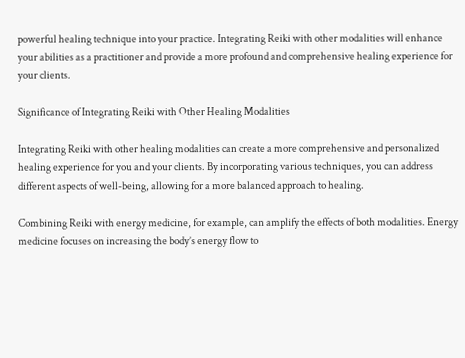powerful healing technique into your practice. Integrating Reiki with other modalities will enhance your abilities as a practitioner and provide a more profound and comprehensive healing experience for your clients.

Significance of Integrating Reiki with Other Healing Modalities

Integrating Reiki with other healing modalities can create a more comprehensive and personalized healing experience for you and your clients. By incorporating various techniques, you can address different aspects of well-being, allowing for a more balanced approach to healing.

Combining Reiki with energy medicine, for example, can amplify the effects of both modalities. Energy medicine focuses on increasing the body’s energy flow to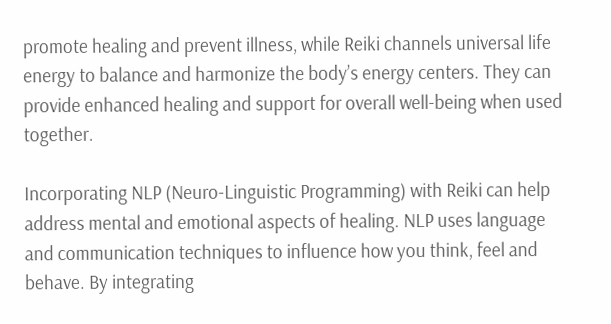promote healing and prevent illness, while Reiki channels universal life energy to balance and harmonize the body’s energy centers. They can provide enhanced healing and support for overall well-being when used together.

Incorporating NLP (Neuro-Linguistic Programming) with Reiki can help address mental and emotional aspects of healing. NLP uses language and communication techniques to influence how you think, feel and behave. By integrating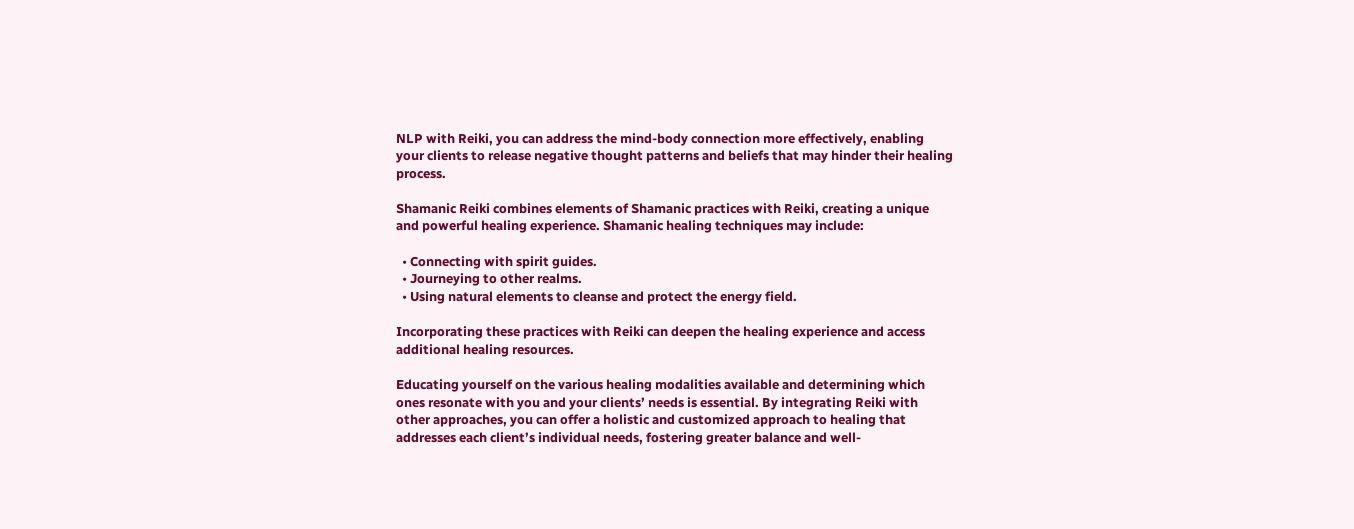NLP with Reiki, you can address the mind-body connection more effectively, enabling your clients to release negative thought patterns and beliefs that may hinder their healing process.

Shamanic Reiki combines elements of Shamanic practices with Reiki, creating a unique and powerful healing experience. Shamanic healing techniques may include:

  • Connecting with spirit guides.
  • Journeying to other realms.
  • Using natural elements to cleanse and protect the energy field.

Incorporating these practices with Reiki can deepen the healing experience and access additional healing resources.

Educating yourself on the various healing modalities available and determining which ones resonate with you and your clients’ needs is essential. By integrating Reiki with other approaches, you can offer a holistic and customized approach to healing that addresses each client’s individual needs, fostering greater balance and well-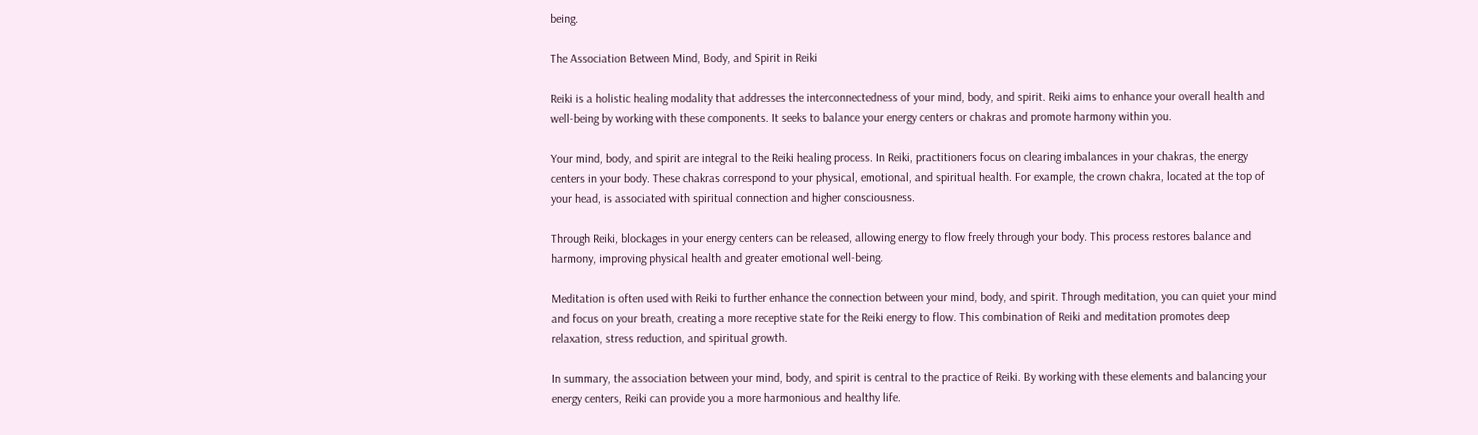being.

The Association Between Mind, Body, and Spirit in Reiki

Reiki is a holistic healing modality that addresses the interconnectedness of your mind, body, and spirit. Reiki aims to enhance your overall health and well-being by working with these components. It seeks to balance your energy centers or chakras and promote harmony within you.

Your mind, body, and spirit are integral to the Reiki healing process. In Reiki, practitioners focus on clearing imbalances in your chakras, the energy centers in your body. These chakras correspond to your physical, emotional, and spiritual health. For example, the crown chakra, located at the top of your head, is associated with spiritual connection and higher consciousness.

Through Reiki, blockages in your energy centers can be released, allowing energy to flow freely through your body. This process restores balance and harmony, improving physical health and greater emotional well-being.

Meditation is often used with Reiki to further enhance the connection between your mind, body, and spirit. Through meditation, you can quiet your mind and focus on your breath, creating a more receptive state for the Reiki energy to flow. This combination of Reiki and meditation promotes deep relaxation, stress reduction, and spiritual growth.

In summary, the association between your mind, body, and spirit is central to the practice of Reiki. By working with these elements and balancing your energy centers, Reiki can provide you a more harmonious and healthy life.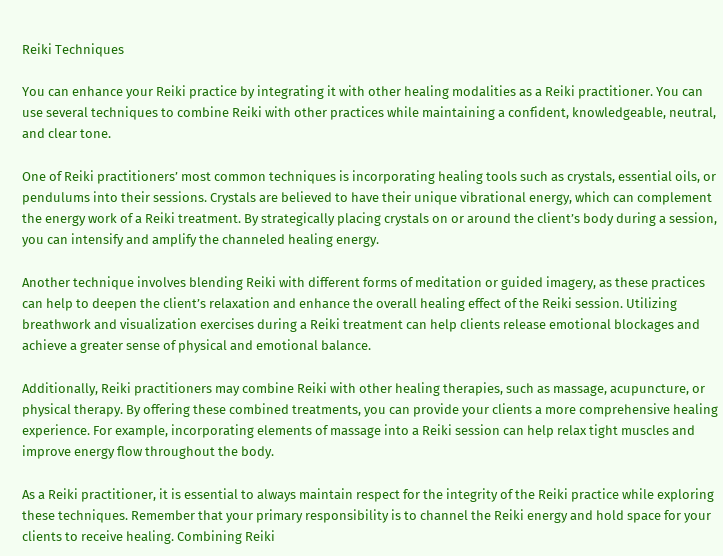Reiki Techniques

You can enhance your Reiki practice by integrating it with other healing modalities as a Reiki practitioner. You can use several techniques to combine Reiki with other practices while maintaining a confident, knowledgeable, neutral, and clear tone.

One of Reiki practitioners’ most common techniques is incorporating healing tools such as crystals, essential oils, or pendulums into their sessions. Crystals are believed to have their unique vibrational energy, which can complement the energy work of a Reiki treatment. By strategically placing crystals on or around the client’s body during a session, you can intensify and amplify the channeled healing energy.

Another technique involves blending Reiki with different forms of meditation or guided imagery, as these practices can help to deepen the client’s relaxation and enhance the overall healing effect of the Reiki session. Utilizing breathwork and visualization exercises during a Reiki treatment can help clients release emotional blockages and achieve a greater sense of physical and emotional balance.

Additionally, Reiki practitioners may combine Reiki with other healing therapies, such as massage, acupuncture, or physical therapy. By offering these combined treatments, you can provide your clients a more comprehensive healing experience. For example, incorporating elements of massage into a Reiki session can help relax tight muscles and improve energy flow throughout the body.

As a Reiki practitioner, it is essential to always maintain respect for the integrity of the Reiki practice while exploring these techniques. Remember that your primary responsibility is to channel the Reiki energy and hold space for your clients to receive healing. Combining Reiki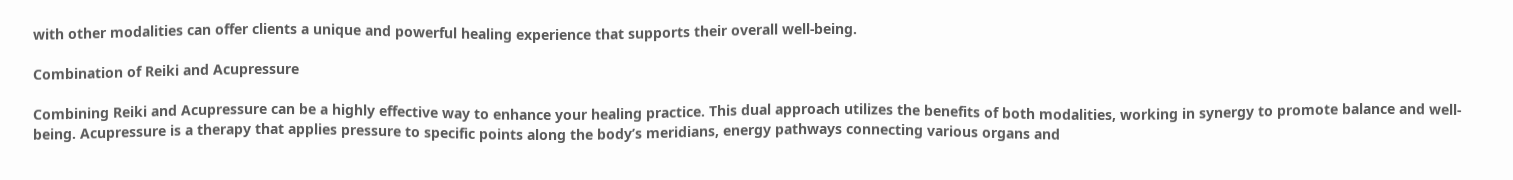with other modalities can offer clients a unique and powerful healing experience that supports their overall well-being.

Combination of Reiki and Acupressure

Combining Reiki and Acupressure can be a highly effective way to enhance your healing practice. This dual approach utilizes the benefits of both modalities, working in synergy to promote balance and well-being. Acupressure is a therapy that applies pressure to specific points along the body’s meridians, energy pathways connecting various organs and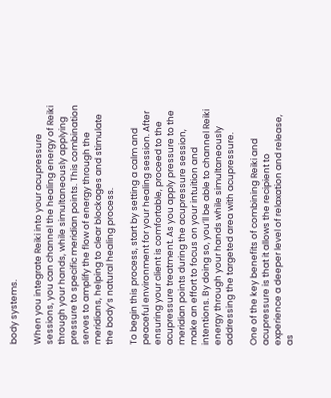body systems.

When you integrate Reiki into your acupressure sessions, you can channel the healing energy of Reiki through your hands, while simultaneously applying pressure to specific meridian points. This combination serves to amplify the flow of energy through the meridians, helping to clear blockages and stimulate the body’s natural healing process.

To begin this process, start by setting a calm and peaceful environment for your healing session. After ensuring your client is comfortable, proceed to the acupressure treatment. As you apply pressure to the meridian points during the acupressure session, make an effort to focus on your intuition and intentions. By doing so, you’ll be able to channel Reiki energy through your hands while simultaneously addressing the targeted area with acupressure.

One of the key benefits of combining Reiki and acupressure is that it allows the recipient to experience a deeper level of relaxation and release, as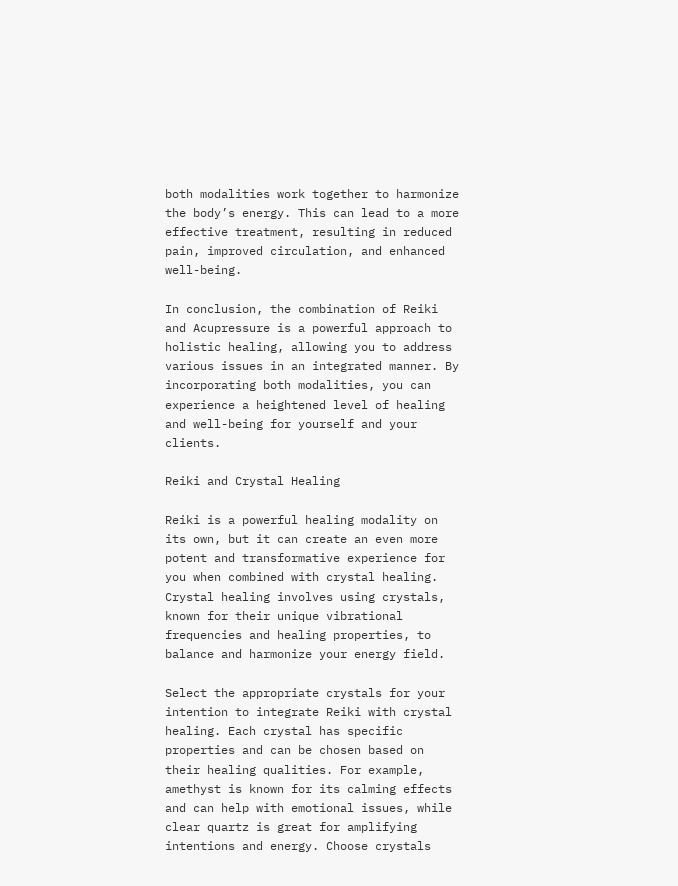both modalities work together to harmonize the body’s energy. This can lead to a more effective treatment, resulting in reduced pain, improved circulation, and enhanced well-being.

In conclusion, the combination of Reiki and Acupressure is a powerful approach to holistic healing, allowing you to address various issues in an integrated manner. By incorporating both modalities, you can experience a heightened level of healing and well-being for yourself and your clients.

Reiki and Crystal Healing

Reiki is a powerful healing modality on its own, but it can create an even more potent and transformative experience for you when combined with crystal healing. Crystal healing involves using crystals, known for their unique vibrational frequencies and healing properties, to balance and harmonize your energy field.

Select the appropriate crystals for your intention to integrate Reiki with crystal healing. Each crystal has specific properties and can be chosen based on their healing qualities. For example, amethyst is known for its calming effects and can help with emotional issues, while clear quartz is great for amplifying intentions and energy. Choose crystals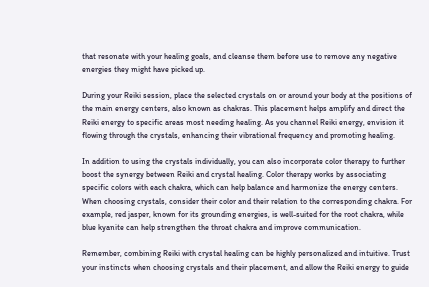that resonate with your healing goals, and cleanse them before use to remove any negative energies they might have picked up.

During your Reiki session, place the selected crystals on or around your body at the positions of the main energy centers, also known as chakras. This placement helps amplify and direct the Reiki energy to specific areas most needing healing. As you channel Reiki energy, envision it flowing through the crystals, enhancing their vibrational frequency and promoting healing.

In addition to using the crystals individually, you can also incorporate color therapy to further boost the synergy between Reiki and crystal healing. Color therapy works by associating specific colors with each chakra, which can help balance and harmonize the energy centers. When choosing crystals, consider their color and their relation to the corresponding chakra. For example, red jasper, known for its grounding energies, is well-suited for the root chakra, while blue kyanite can help strengthen the throat chakra and improve communication.

Remember, combining Reiki with crystal healing can be highly personalized and intuitive. Trust your instincts when choosing crystals and their placement, and allow the Reiki energy to guide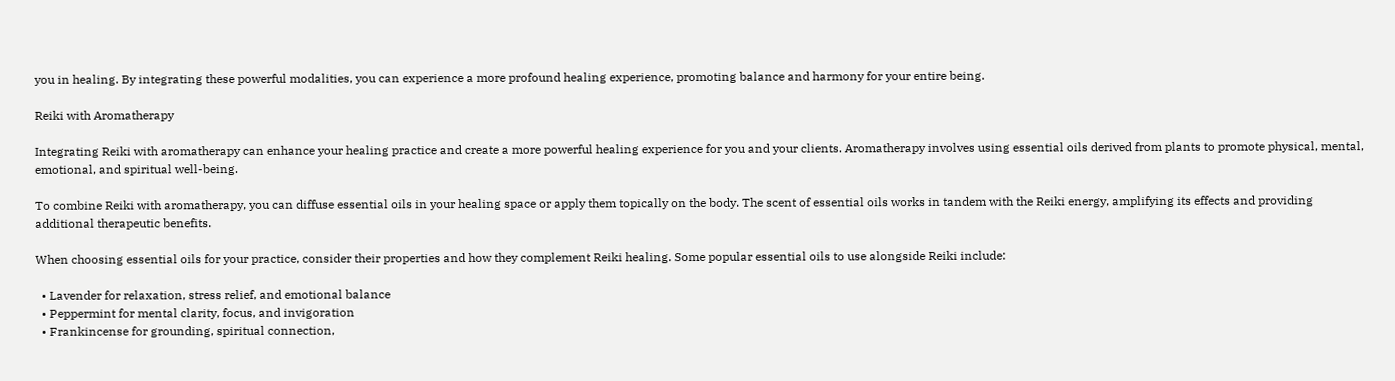you in healing. By integrating these powerful modalities, you can experience a more profound healing experience, promoting balance and harmony for your entire being.

Reiki with Aromatherapy

Integrating Reiki with aromatherapy can enhance your healing practice and create a more powerful healing experience for you and your clients. Aromatherapy involves using essential oils derived from plants to promote physical, mental, emotional, and spiritual well-being.

To combine Reiki with aromatherapy, you can diffuse essential oils in your healing space or apply them topically on the body. The scent of essential oils works in tandem with the Reiki energy, amplifying its effects and providing additional therapeutic benefits.

When choosing essential oils for your practice, consider their properties and how they complement Reiki healing. Some popular essential oils to use alongside Reiki include:

  • Lavender for relaxation, stress relief, and emotional balance
  • Peppermint for mental clarity, focus, and invigoration
  • Frankincense for grounding, spiritual connection,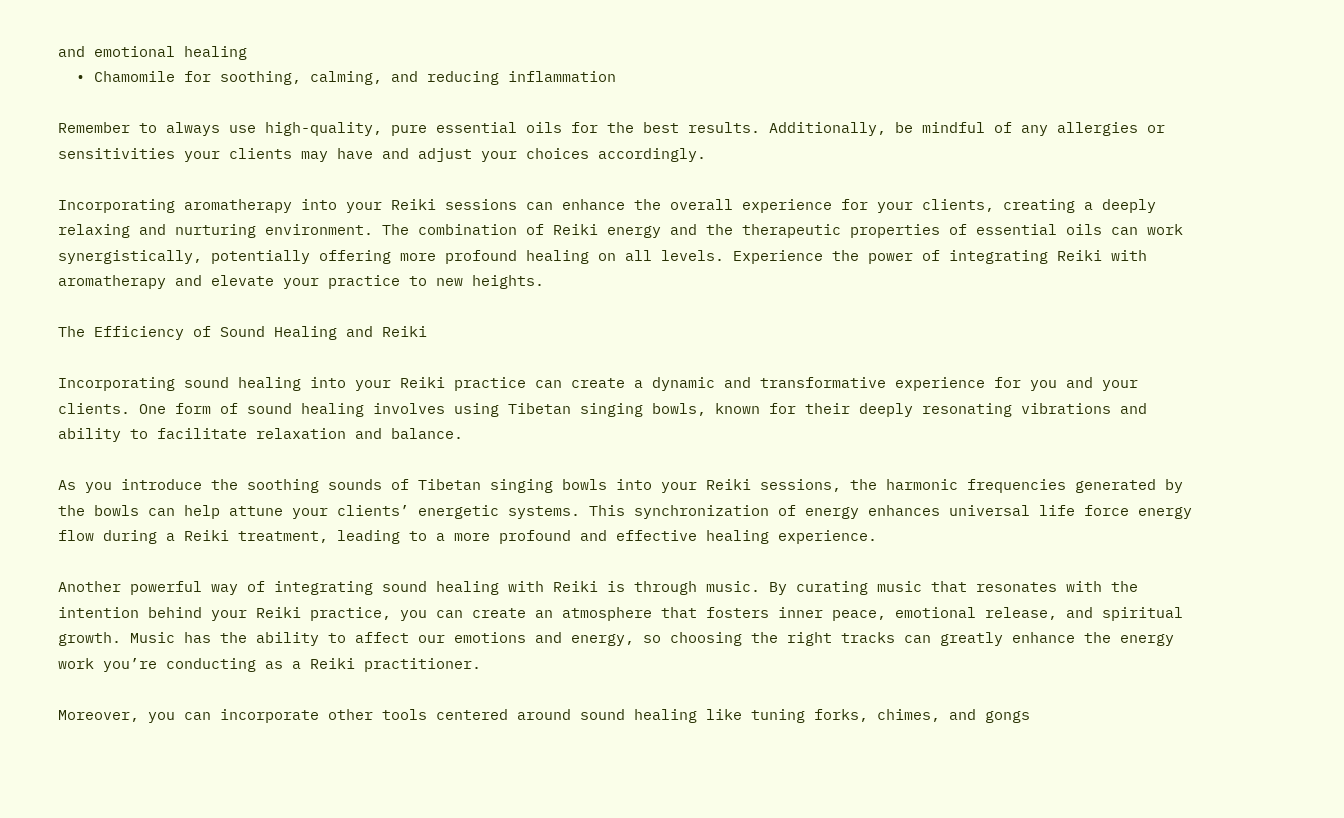and emotional healing
  • Chamomile for soothing, calming, and reducing inflammation

Remember to always use high-quality, pure essential oils for the best results. Additionally, be mindful of any allergies or sensitivities your clients may have and adjust your choices accordingly.

Incorporating aromatherapy into your Reiki sessions can enhance the overall experience for your clients, creating a deeply relaxing and nurturing environment. The combination of Reiki energy and the therapeutic properties of essential oils can work synergistically, potentially offering more profound healing on all levels. Experience the power of integrating Reiki with aromatherapy and elevate your practice to new heights.

The Efficiency of Sound Healing and Reiki

Incorporating sound healing into your Reiki practice can create a dynamic and transformative experience for you and your clients. One form of sound healing involves using Tibetan singing bowls, known for their deeply resonating vibrations and ability to facilitate relaxation and balance.

As you introduce the soothing sounds of Tibetan singing bowls into your Reiki sessions, the harmonic frequencies generated by the bowls can help attune your clients’ energetic systems. This synchronization of energy enhances universal life force energy flow during a Reiki treatment, leading to a more profound and effective healing experience.

Another powerful way of integrating sound healing with Reiki is through music. By curating music that resonates with the intention behind your Reiki practice, you can create an atmosphere that fosters inner peace, emotional release, and spiritual growth. Music has the ability to affect our emotions and energy, so choosing the right tracks can greatly enhance the energy work you’re conducting as a Reiki practitioner.

Moreover, you can incorporate other tools centered around sound healing like tuning forks, chimes, and gongs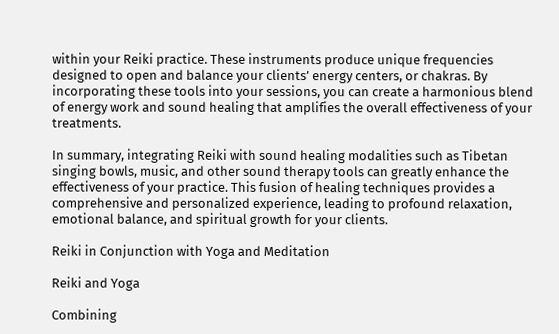within your Reiki practice. These instruments produce unique frequencies designed to open and balance your clients’ energy centers, or chakras. By incorporating these tools into your sessions, you can create a harmonious blend of energy work and sound healing that amplifies the overall effectiveness of your treatments.

In summary, integrating Reiki with sound healing modalities such as Tibetan singing bowls, music, and other sound therapy tools can greatly enhance the effectiveness of your practice. This fusion of healing techniques provides a comprehensive and personalized experience, leading to profound relaxation, emotional balance, and spiritual growth for your clients.

Reiki in Conjunction with Yoga and Meditation

Reiki and Yoga

Combining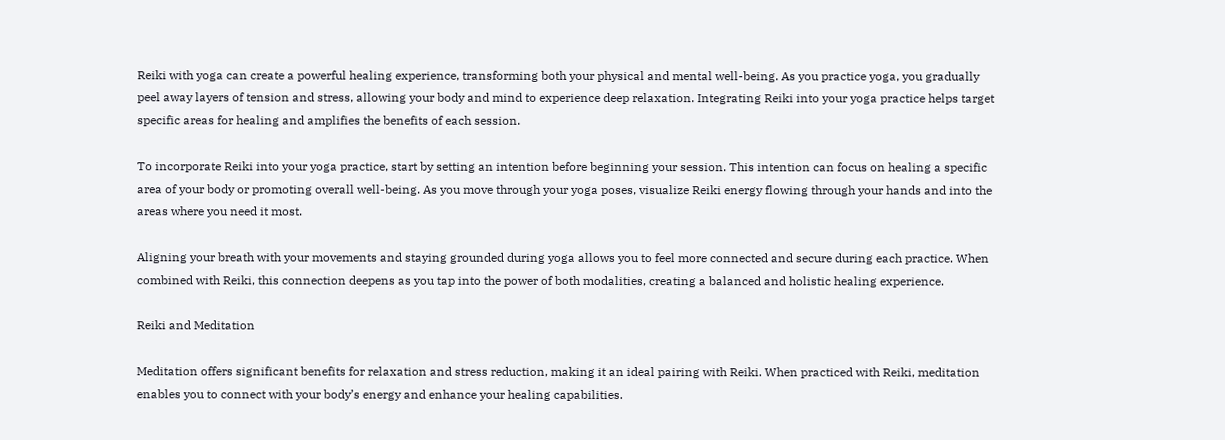Reiki with yoga can create a powerful healing experience, transforming both your physical and mental well-being. As you practice yoga, you gradually peel away layers of tension and stress, allowing your body and mind to experience deep relaxation. Integrating Reiki into your yoga practice helps target specific areas for healing and amplifies the benefits of each session.

To incorporate Reiki into your yoga practice, start by setting an intention before beginning your session. This intention can focus on healing a specific area of your body or promoting overall well-being. As you move through your yoga poses, visualize Reiki energy flowing through your hands and into the areas where you need it most.

Aligning your breath with your movements and staying grounded during yoga allows you to feel more connected and secure during each practice. When combined with Reiki, this connection deepens as you tap into the power of both modalities, creating a balanced and holistic healing experience.

Reiki and Meditation

Meditation offers significant benefits for relaxation and stress reduction, making it an ideal pairing with Reiki. When practiced with Reiki, meditation enables you to connect with your body’s energy and enhance your healing capabilities.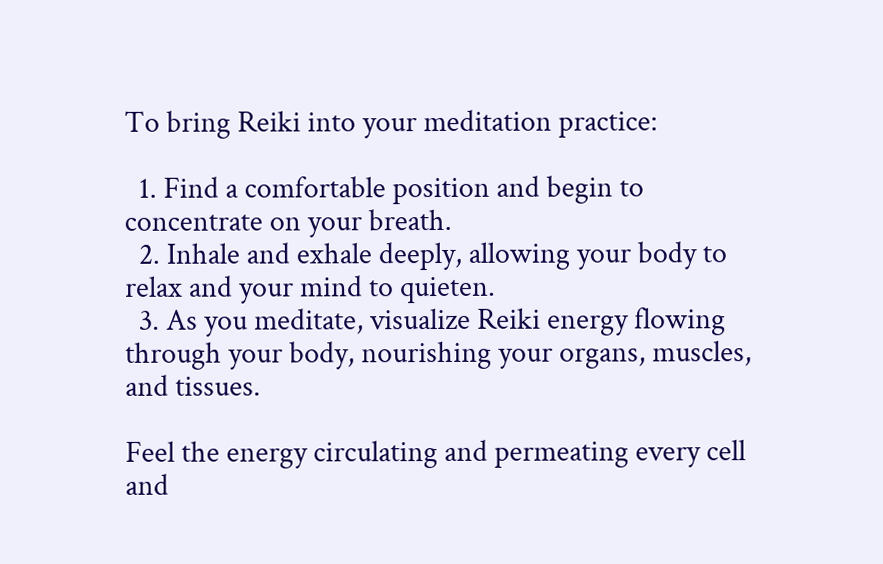To bring Reiki into your meditation practice:

  1. Find a comfortable position and begin to concentrate on your breath.
  2. Inhale and exhale deeply, allowing your body to relax and your mind to quieten.
  3. As you meditate, visualize Reiki energy flowing through your body, nourishing your organs, muscles, and tissues.

Feel the energy circulating and permeating every cell and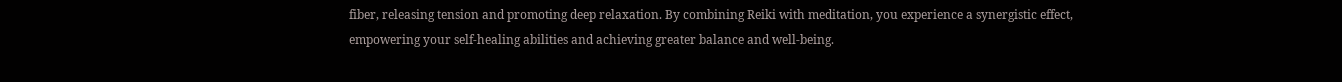fiber, releasing tension and promoting deep relaxation. By combining Reiki with meditation, you experience a synergistic effect, empowering your self-healing abilities and achieving greater balance and well-being.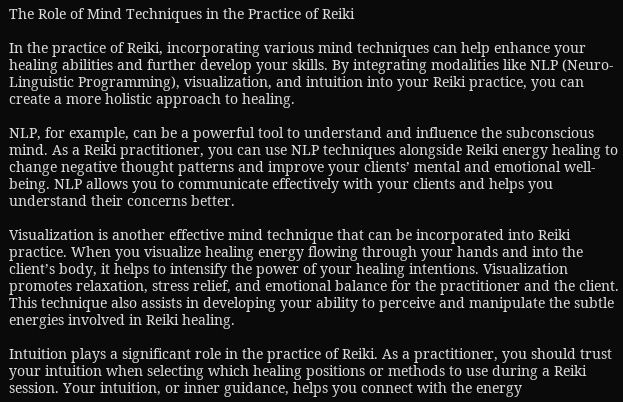The Role of Mind Techniques in the Practice of Reiki

In the practice of Reiki, incorporating various mind techniques can help enhance your healing abilities and further develop your skills. By integrating modalities like NLP (Neuro-Linguistic Programming), visualization, and intuition into your Reiki practice, you can create a more holistic approach to healing.

NLP, for example, can be a powerful tool to understand and influence the subconscious mind. As a Reiki practitioner, you can use NLP techniques alongside Reiki energy healing to change negative thought patterns and improve your clients’ mental and emotional well-being. NLP allows you to communicate effectively with your clients and helps you understand their concerns better.

Visualization is another effective mind technique that can be incorporated into Reiki practice. When you visualize healing energy flowing through your hands and into the client’s body, it helps to intensify the power of your healing intentions. Visualization promotes relaxation, stress relief, and emotional balance for the practitioner and the client. This technique also assists in developing your ability to perceive and manipulate the subtle energies involved in Reiki healing.

Intuition plays a significant role in the practice of Reiki. As a practitioner, you should trust your intuition when selecting which healing positions or methods to use during a Reiki session. Your intuition, or inner guidance, helps you connect with the energy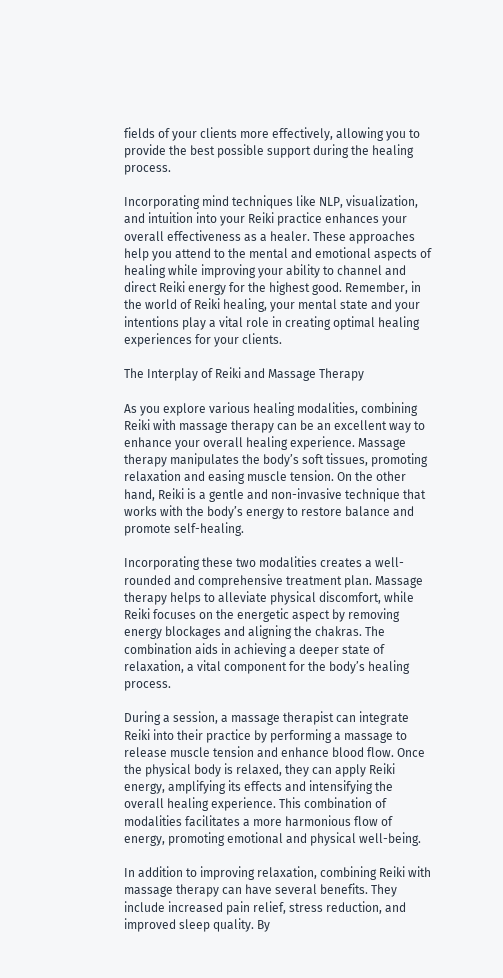fields of your clients more effectively, allowing you to provide the best possible support during the healing process.

Incorporating mind techniques like NLP, visualization, and intuition into your Reiki practice enhances your overall effectiveness as a healer. These approaches help you attend to the mental and emotional aspects of healing while improving your ability to channel and direct Reiki energy for the highest good. Remember, in the world of Reiki healing, your mental state and your intentions play a vital role in creating optimal healing experiences for your clients.

The Interplay of Reiki and Massage Therapy

As you explore various healing modalities, combining Reiki with massage therapy can be an excellent way to enhance your overall healing experience. Massage therapy manipulates the body’s soft tissues, promoting relaxation and easing muscle tension. On the other hand, Reiki is a gentle and non-invasive technique that works with the body’s energy to restore balance and promote self-healing.

Incorporating these two modalities creates a well-rounded and comprehensive treatment plan. Massage therapy helps to alleviate physical discomfort, while Reiki focuses on the energetic aspect by removing energy blockages and aligning the chakras. The combination aids in achieving a deeper state of relaxation, a vital component for the body’s healing process.

During a session, a massage therapist can integrate Reiki into their practice by performing a massage to release muscle tension and enhance blood flow. Once the physical body is relaxed, they can apply Reiki energy, amplifying its effects and intensifying the overall healing experience. This combination of modalities facilitates a more harmonious flow of energy, promoting emotional and physical well-being.

In addition to improving relaxation, combining Reiki with massage therapy can have several benefits. They include increased pain relief, stress reduction, and improved sleep quality. By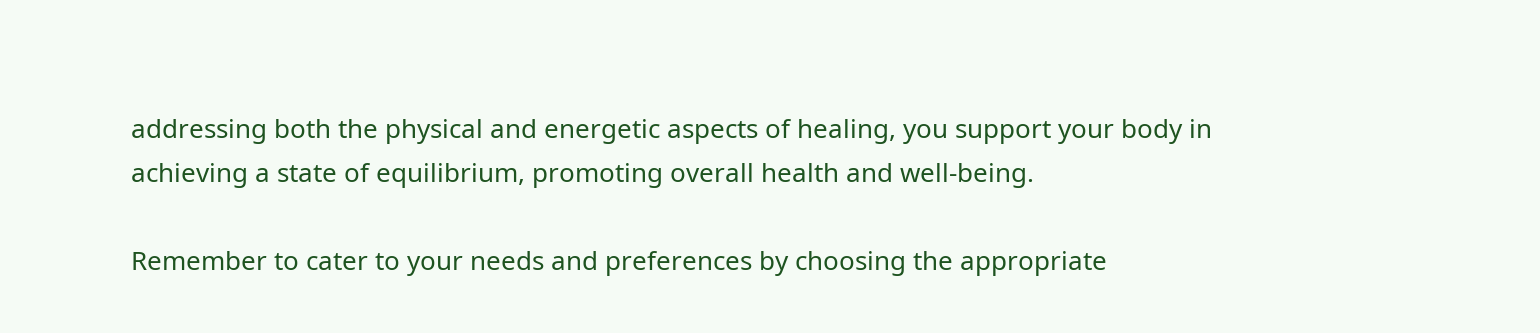addressing both the physical and energetic aspects of healing, you support your body in achieving a state of equilibrium, promoting overall health and well-being.

Remember to cater to your needs and preferences by choosing the appropriate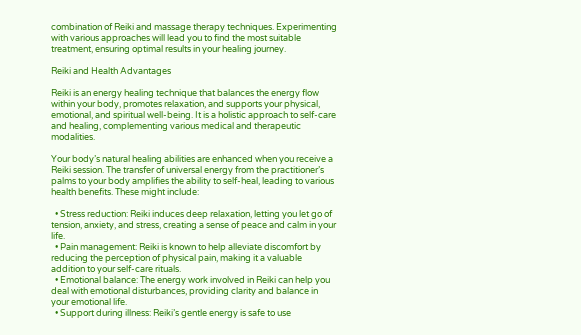combination of Reiki and massage therapy techniques. Experimenting with various approaches will lead you to find the most suitable treatment, ensuring optimal results in your healing journey.

Reiki and Health Advantages

Reiki is an energy healing technique that balances the energy flow within your body, promotes relaxation, and supports your physical, emotional, and spiritual well-being. It is a holistic approach to self-care and healing, complementing various medical and therapeutic modalities.

Your body’s natural healing abilities are enhanced when you receive a Reiki session. The transfer of universal energy from the practitioner’s palms to your body amplifies the ability to self-heal, leading to various health benefits. These might include:

  • Stress reduction: Reiki induces deep relaxation, letting you let go of tension, anxiety, and stress, creating a sense of peace and calm in your life.
  • Pain management: Reiki is known to help alleviate discomfort by reducing the perception of physical pain, making it a valuable addition to your self-care rituals.
  • Emotional balance: The energy work involved in Reiki can help you deal with emotional disturbances, providing clarity and balance in your emotional life.
  • Support during illness: Reiki’s gentle energy is safe to use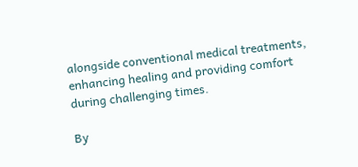alongside conventional medical treatments, enhancing healing and providing comfort during challenging times.

By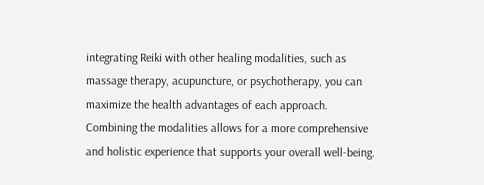integrating Reiki with other healing modalities, such as massage therapy, acupuncture, or psychotherapy, you can maximize the health advantages of each approach. Combining the modalities allows for a more comprehensive and holistic experience that supports your overall well-being.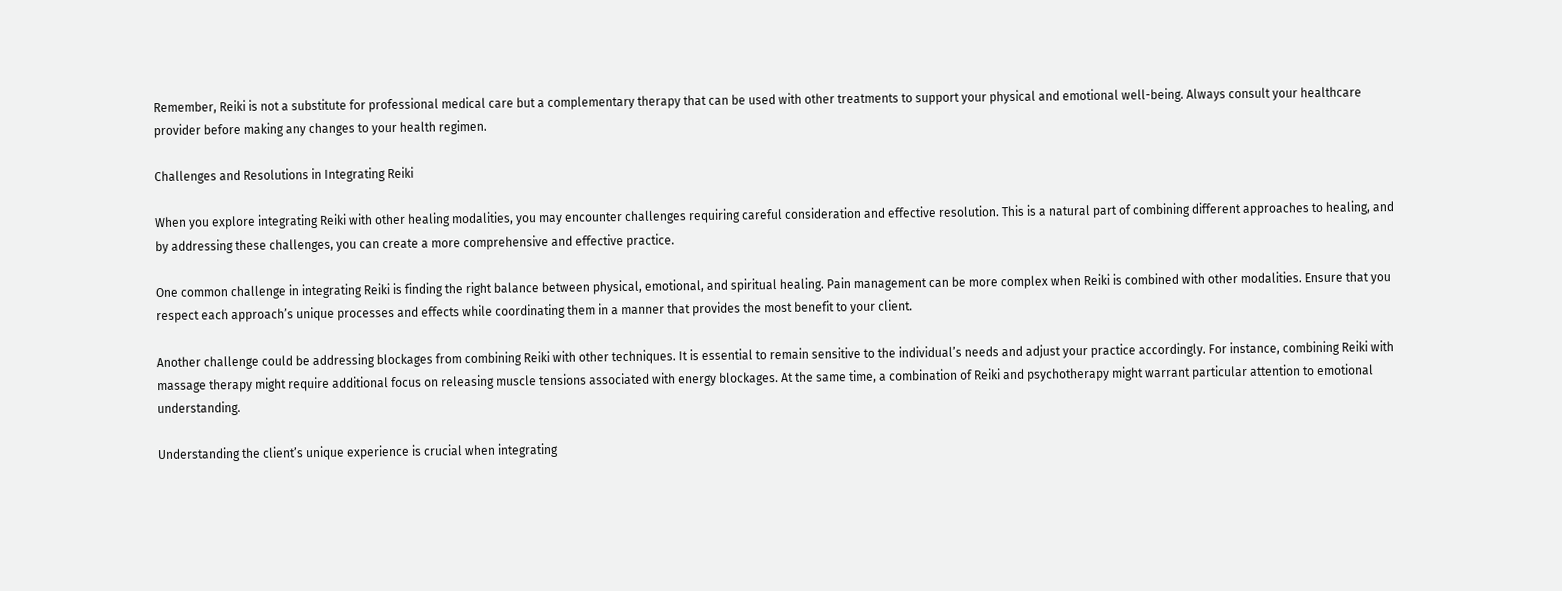Remember, Reiki is not a substitute for professional medical care but a complementary therapy that can be used with other treatments to support your physical and emotional well-being. Always consult your healthcare provider before making any changes to your health regimen.

Challenges and Resolutions in Integrating Reiki

When you explore integrating Reiki with other healing modalities, you may encounter challenges requiring careful consideration and effective resolution. This is a natural part of combining different approaches to healing, and by addressing these challenges, you can create a more comprehensive and effective practice.

One common challenge in integrating Reiki is finding the right balance between physical, emotional, and spiritual healing. Pain management can be more complex when Reiki is combined with other modalities. Ensure that you respect each approach’s unique processes and effects while coordinating them in a manner that provides the most benefit to your client.

Another challenge could be addressing blockages from combining Reiki with other techniques. It is essential to remain sensitive to the individual’s needs and adjust your practice accordingly. For instance, combining Reiki with massage therapy might require additional focus on releasing muscle tensions associated with energy blockages. At the same time, a combination of Reiki and psychotherapy might warrant particular attention to emotional understanding.

Understanding the client’s unique experience is crucial when integrating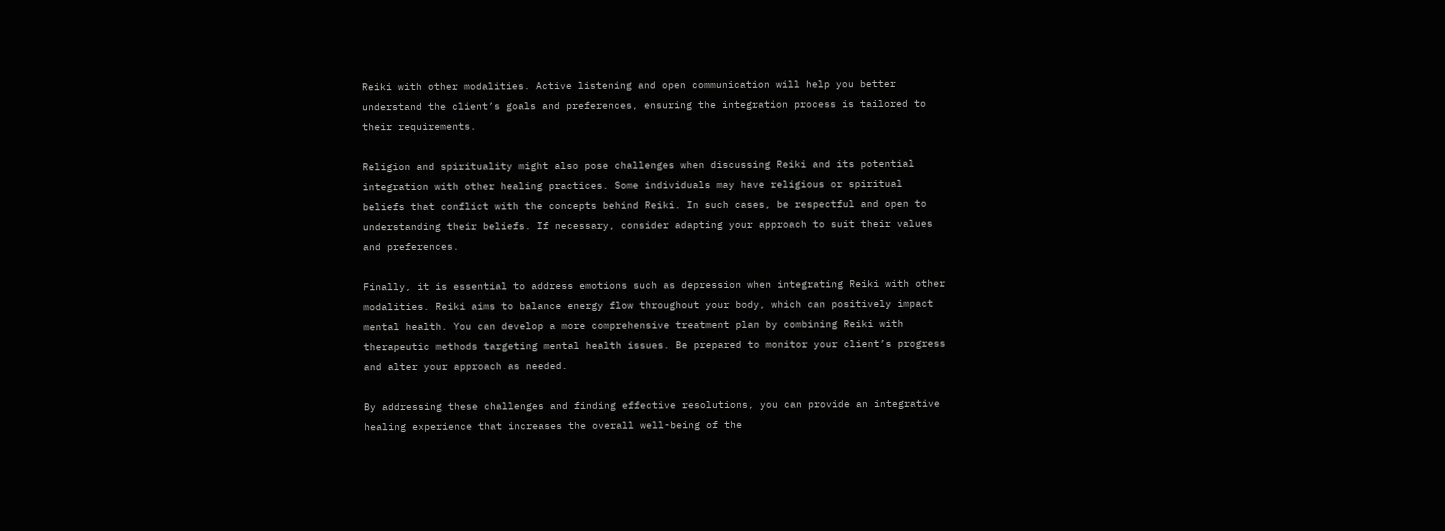Reiki with other modalities. Active listening and open communication will help you better understand the client’s goals and preferences, ensuring the integration process is tailored to their requirements.

Religion and spirituality might also pose challenges when discussing Reiki and its potential integration with other healing practices. Some individuals may have religious or spiritual beliefs that conflict with the concepts behind Reiki. In such cases, be respectful and open to understanding their beliefs. If necessary, consider adapting your approach to suit their values and preferences.

Finally, it is essential to address emotions such as depression when integrating Reiki with other modalities. Reiki aims to balance energy flow throughout your body, which can positively impact mental health. You can develop a more comprehensive treatment plan by combining Reiki with therapeutic methods targeting mental health issues. Be prepared to monitor your client’s progress and alter your approach as needed.

By addressing these challenges and finding effective resolutions, you can provide an integrative healing experience that increases the overall well-being of the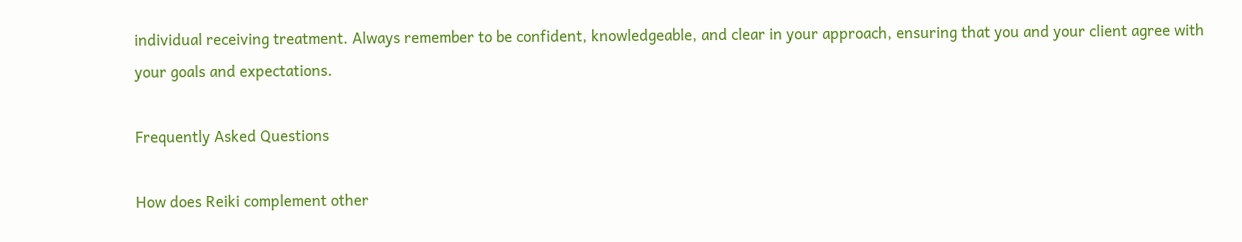individual receiving treatment. Always remember to be confident, knowledgeable, and clear in your approach, ensuring that you and your client agree with your goals and expectations.

Frequently Asked Questions

How does Reiki complement other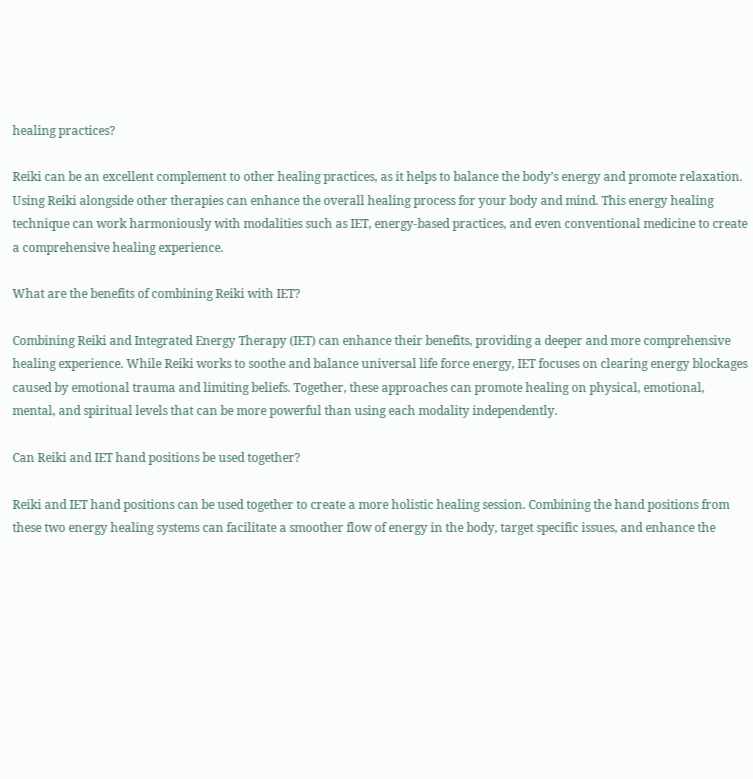healing practices?

Reiki can be an excellent complement to other healing practices, as it helps to balance the body’s energy and promote relaxation. Using Reiki alongside other therapies can enhance the overall healing process for your body and mind. This energy healing technique can work harmoniously with modalities such as IET, energy-based practices, and even conventional medicine to create a comprehensive healing experience.

What are the benefits of combining Reiki with IET?

Combining Reiki and Integrated Energy Therapy (IET) can enhance their benefits, providing a deeper and more comprehensive healing experience. While Reiki works to soothe and balance universal life force energy, IET focuses on clearing energy blockages caused by emotional trauma and limiting beliefs. Together, these approaches can promote healing on physical, emotional, mental, and spiritual levels that can be more powerful than using each modality independently.

Can Reiki and IET hand positions be used together?

Reiki and IET hand positions can be used together to create a more holistic healing session. Combining the hand positions from these two energy healing systems can facilitate a smoother flow of energy in the body, target specific issues, and enhance the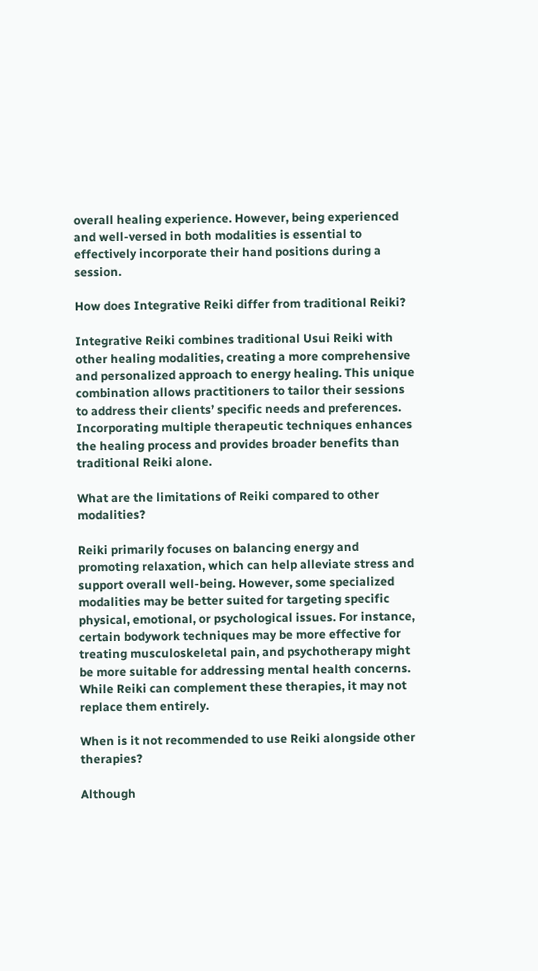overall healing experience. However, being experienced and well-versed in both modalities is essential to effectively incorporate their hand positions during a session.

How does Integrative Reiki differ from traditional Reiki?

Integrative Reiki combines traditional Usui Reiki with other healing modalities, creating a more comprehensive and personalized approach to energy healing. This unique combination allows practitioners to tailor their sessions to address their clients’ specific needs and preferences. Incorporating multiple therapeutic techniques enhances the healing process and provides broader benefits than traditional Reiki alone.

What are the limitations of Reiki compared to other modalities?

Reiki primarily focuses on balancing energy and promoting relaxation, which can help alleviate stress and support overall well-being. However, some specialized modalities may be better suited for targeting specific physical, emotional, or psychological issues. For instance, certain bodywork techniques may be more effective for treating musculoskeletal pain, and psychotherapy might be more suitable for addressing mental health concerns. While Reiki can complement these therapies, it may not replace them entirely.

When is it not recommended to use Reiki alongside other therapies?

Although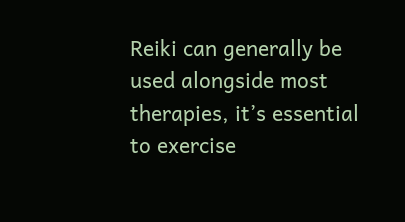Reiki can generally be used alongside most therapies, it’s essential to exercise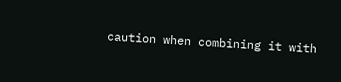caution when combining it with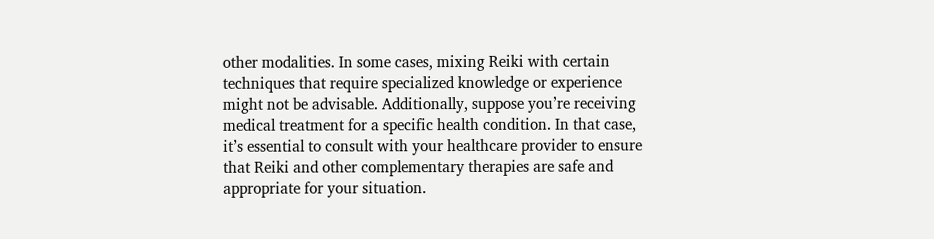other modalities. In some cases, mixing Reiki with certain techniques that require specialized knowledge or experience might not be advisable. Additionally, suppose you’re receiving medical treatment for a specific health condition. In that case, it’s essential to consult with your healthcare provider to ensure that Reiki and other complementary therapies are safe and appropriate for your situation.